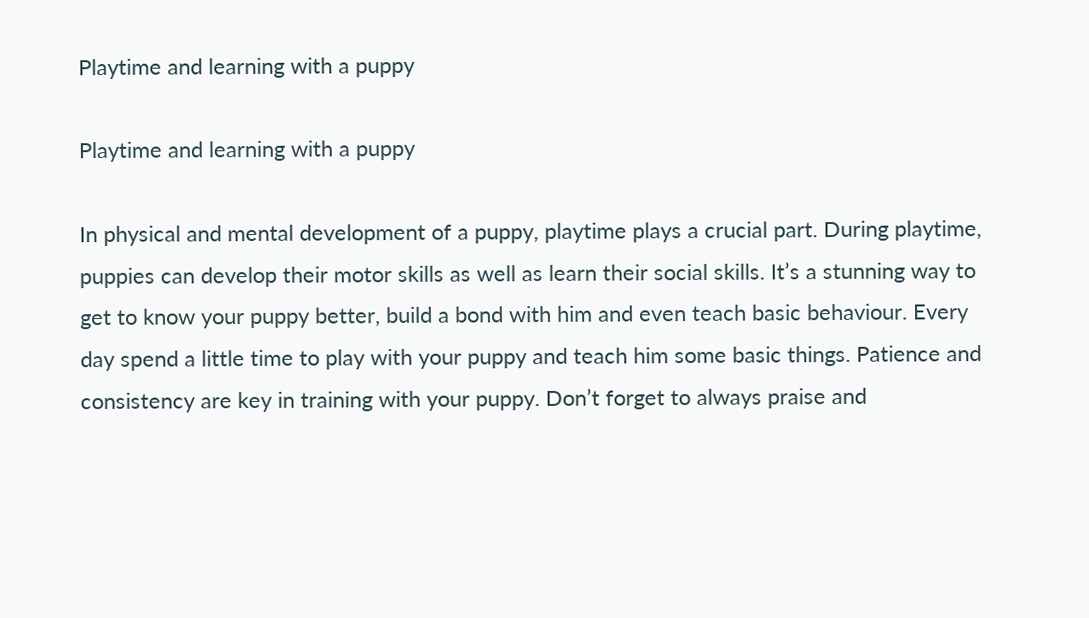Playtime and learning with a puppy

Playtime and learning with a puppy

In physical and mental development of a puppy, playtime plays a crucial part. During playtime, puppies can develop their motor skills as well as learn their social skills. It’s a stunning way to get to know your puppy better, build a bond with him and even teach basic behaviour. Every day spend a little time to play with your puppy and teach him some basic things. Patience and consistency are key in training with your puppy. Don’t forget to always praise and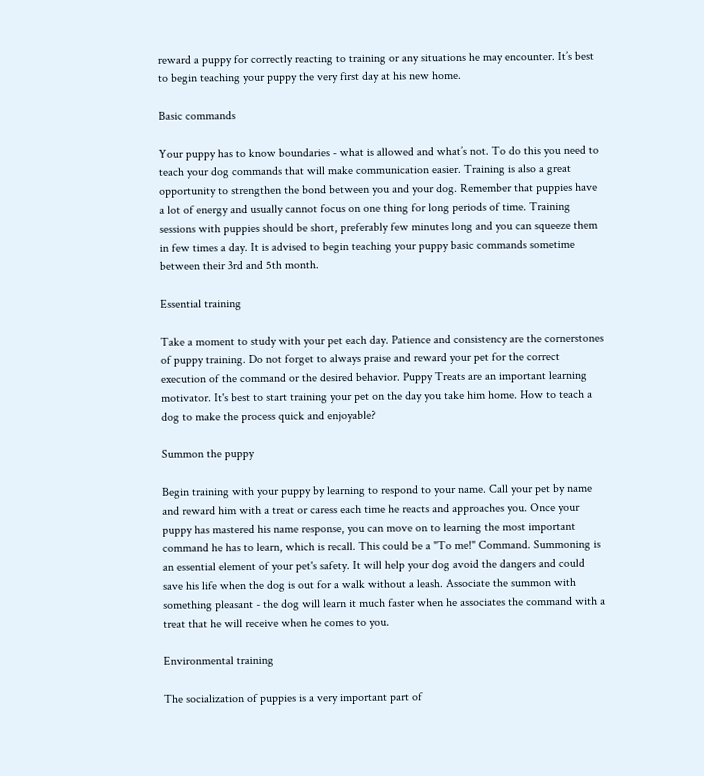reward a puppy for correctly reacting to training or any situations he may encounter. It’s best to begin teaching your puppy the very first day at his new home.

Basic commands

Your puppy has to know boundaries - what is allowed and what’s not. To do this you need to teach your dog commands that will make communication easier. Training is also a great opportunity to strengthen the bond between you and your dog. Remember that puppies have a lot of energy and usually cannot focus on one thing for long periods of time. Training sessions with puppies should be short, preferably few minutes long and you can squeeze them in few times a day. It is advised to begin teaching your puppy basic commands sometime between their 3rd and 5th month.

Essential training

Take a moment to study with your pet each day. Patience and consistency are the cornerstones of puppy training. Do not forget to always praise and reward your pet for the correct execution of the command or the desired behavior. Puppy Treats are an important learning motivator. It's best to start training your pet on the day you take him home. How to teach a dog to make the process quick and enjoyable?

Summon the puppy

Begin training with your puppy by learning to respond to your name. Call your pet by name and reward him with a treat or caress each time he reacts and approaches you. Once your puppy has mastered his name response, you can move on to learning the most important command he has to learn, which is recall. This could be a "To me!" Command. Summoning is an essential element of your pet's safety. It will help your dog avoid the dangers and could save his life when the dog is out for a walk without a leash. Associate the summon with something pleasant - the dog will learn it much faster when he associates the command with a treat that he will receive when he comes to you.

Environmental training

The socialization of puppies is a very important part of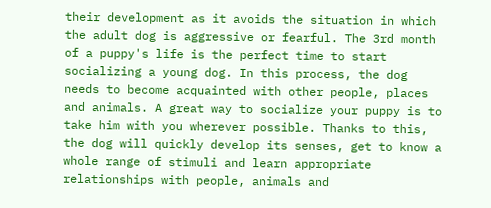their development as it avoids the situation in which the adult dog is aggressive or fearful. The 3rd month of a puppy's life is the perfect time to start socializing a young dog. In this process, the dog needs to become acquainted with other people, places and animals. A great way to socialize your puppy is to take him with you wherever possible. Thanks to this, the dog will quickly develop its senses, get to know a whole range of stimuli and learn appropriate relationships with people, animals and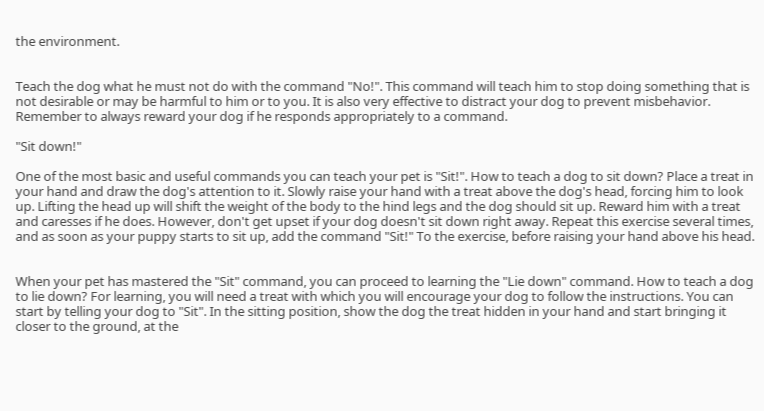the environment.


Teach the dog what he must not do with the command "No!". This command will teach him to stop doing something that is not desirable or may be harmful to him or to you. It is also very effective to distract your dog to prevent misbehavior. Remember to always reward your dog if he responds appropriately to a command.

"Sit down!"

One of the most basic and useful commands you can teach your pet is "Sit!". How to teach a dog to sit down? Place a treat in your hand and draw the dog's attention to it. Slowly raise your hand with a treat above the dog's head, forcing him to look up. Lifting the head up will shift the weight of the body to the hind legs and the dog should sit up. Reward him with a treat and caresses if he does. However, don't get upset if your dog doesn't sit down right away. Repeat this exercise several times, and as soon as your puppy starts to sit up, add the command "Sit!" To the exercise, before raising your hand above his head.


When your pet has mastered the "Sit" command, you can proceed to learning the "Lie down" command. How to teach a dog to lie down? For learning, you will need a treat with which you will encourage your dog to follow the instructions. You can start by telling your dog to "Sit". In the sitting position, show the dog the treat hidden in your hand and start bringing it closer to the ground, at the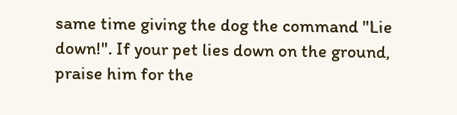same time giving the dog the command "Lie down!". If your pet lies down on the ground, praise him for the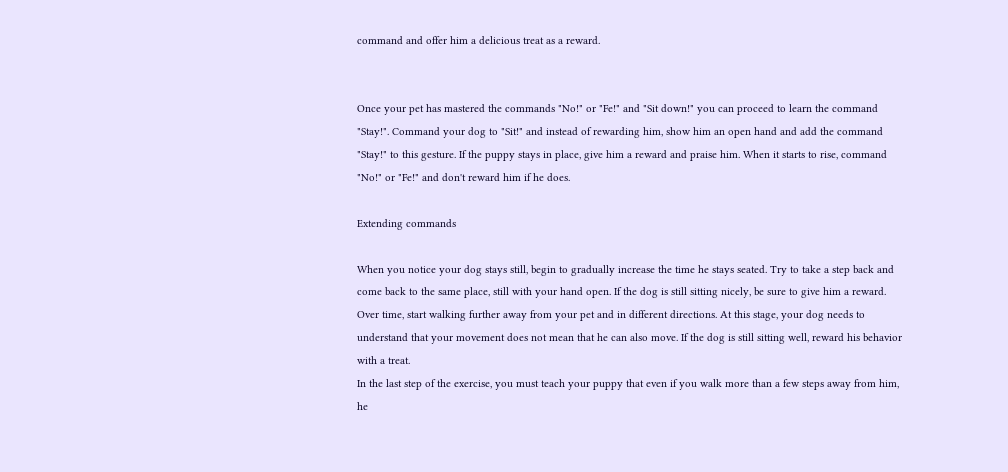command and offer him a delicious treat as a reward.


Once your pet has mastered the commands "No!" or "Fe!" and "Sit down!" you can proceed to learn the command "Stay!". Command your dog to "Sit!" and instead of rewarding him, show him an open hand and add the command "Stay!" to this gesture. If the puppy stays in place, give him a reward and praise him. When it starts to rise, command "No!" or "Fe!" and don't reward him if he does.

Extending commands

When you notice your dog stays still, begin to gradually increase the time he stays seated. Try to take a step back and come back to the same place, still with your hand open. If the dog is still sitting nicely, be sure to give him a reward. Over time, start walking further away from your pet and in different directions. At this stage, your dog needs to understand that your movement does not mean that he can also move. If the dog is still sitting well, reward his behavior with a treat.
In the last step of the exercise, you must teach your puppy that even if you walk more than a few steps away from him, he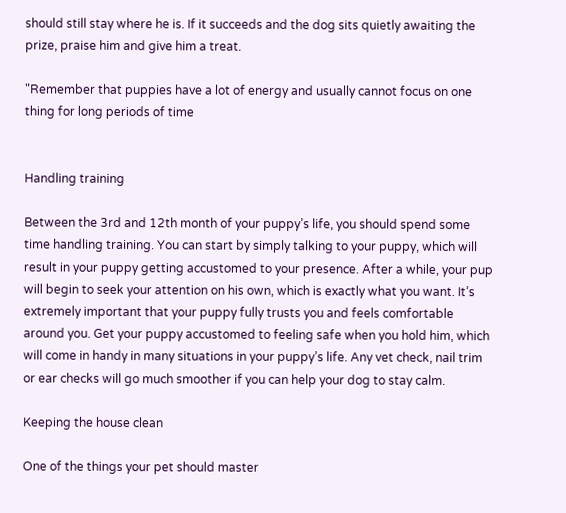should still stay where he is. If it succeeds and the dog sits quietly awaiting the prize, praise him and give him a treat.

"Remember that puppies have a lot of energy and usually cannot focus on one thing for long periods of time


Handling training

Between the 3rd and 12th month of your puppy’s life, you should spend some time handling training. You can start by simply talking to your puppy, which will result in your puppy getting accustomed to your presence. After a while, your pup will begin to seek your attention on his own, which is exactly what you want. It’s extremely important that your puppy fully trusts you and feels comfortable around you. Get your puppy accustomed to feeling safe when you hold him, which will come in handy in many situations in your puppy’s life. Any vet check, nail trim or ear checks will go much smoother if you can help your dog to stay calm.

Keeping the house clean

One of the things your pet should master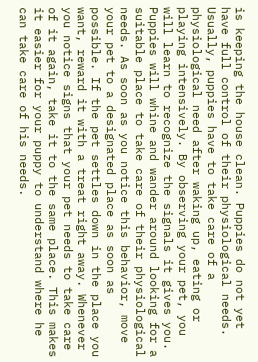is keeping the house clean. Puppies do not yet have full control of their physiological needs. Usually, puppies have to take care of a physiological need after waking up, eating or playing intensively. By observing your pet, you will learn to recognize the signals it gives you. Puppies will whine and wander around looking for a suitable place to take care of their physiological needs. As soon as you notice this behavior, move your pet to a designated place as soon as possible. If the pet settles down in the place you want, reward it with a treat right away. Whenever you notice signs that your pet needs to take care of it again, take it to the same place. This makes it easier for your puppy to understand where he can take care of his needs.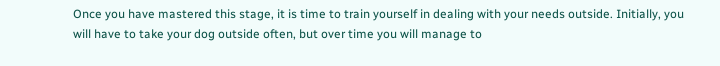Once you have mastered this stage, it is time to train yourself in dealing with your needs outside. Initially, you will have to take your dog outside often, but over time you will manage to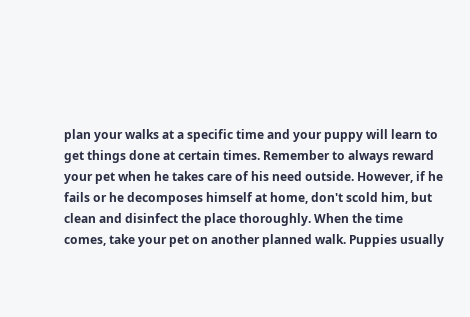plan your walks at a specific time and your puppy will learn to get things done at certain times. Remember to always reward your pet when he takes care of his need outside. However, if he fails or he decomposes himself at home, don't scold him, but clean and disinfect the place thoroughly. When the time comes, take your pet on another planned walk. Puppies usually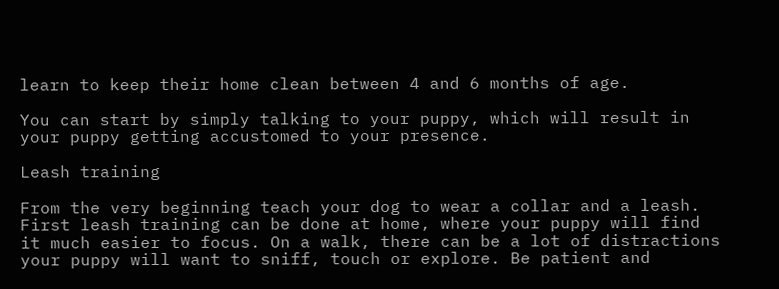learn to keep their home clean between 4 and 6 months of age.

You can start by simply talking to your puppy, which will result in your puppy getting accustomed to your presence.

Leash training

From the very beginning teach your dog to wear a collar and a leash. First leash training can be done at home, where your puppy will find it much easier to focus. On a walk, there can be a lot of distractions your puppy will want to sniff, touch or explore. Be patient and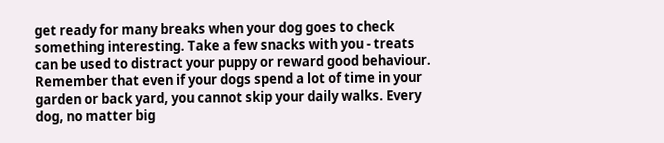get ready for many breaks when your dog goes to check something interesting. Take a few snacks with you - treats can be used to distract your puppy or reward good behaviour. Remember that even if your dogs spend a lot of time in your garden or back yard, you cannot skip your daily walks. Every dog, no matter big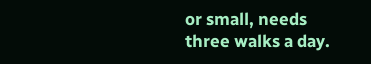or small, needs three walks a day.